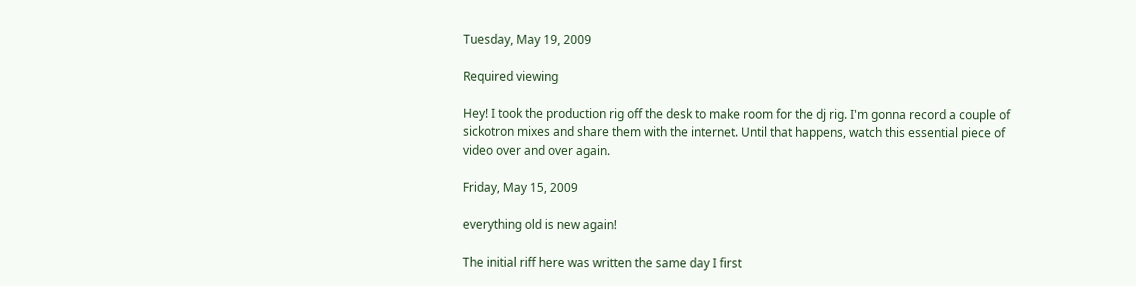Tuesday, May 19, 2009

Required viewing

Hey! I took the production rig off the desk to make room for the dj rig. I'm gonna record a couple of sickotron mixes and share them with the internet. Until that happens, watch this essential piece of video over and over again.

Friday, May 15, 2009

everything old is new again!

The initial riff here was written the same day I first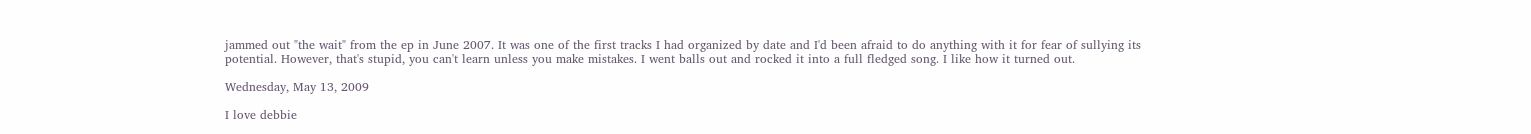jammed out "the wait" from the ep in June 2007. It was one of the first tracks I had organized by date and I'd been afraid to do anything with it for fear of sullying its potential. However, that's stupid, you can't learn unless you make mistakes. I went balls out and rocked it into a full fledged song. I like how it turned out.

Wednesday, May 13, 2009

I love debbie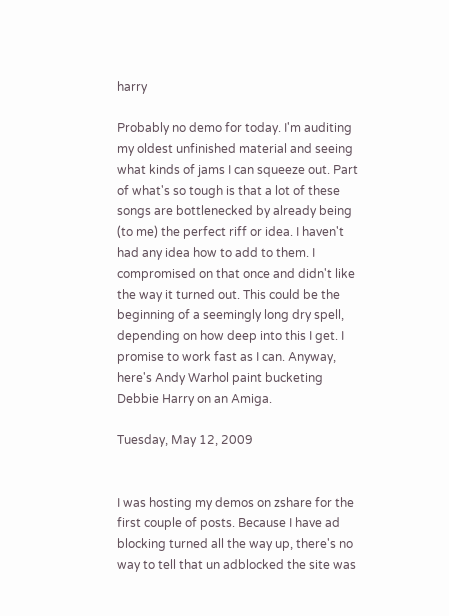harry

Probably no demo for today. I'm auditing my oldest unfinished material and seeing what kinds of jams I can squeeze out. Part of what's so tough is that a lot of these songs are bottlenecked by already being (to me) the perfect riff or idea. I haven't had any idea how to add to them. I compromised on that once and didn't like the way it turned out. This could be the beginning of a seemingly long dry spell, depending on how deep into this I get. I promise to work fast as I can. Anyway, here's Andy Warhol paint bucketing Debbie Harry on an Amiga.

Tuesday, May 12, 2009


I was hosting my demos on zshare for the first couple of posts. Because I have ad blocking turned all the way up, there's no way to tell that un adblocked the site was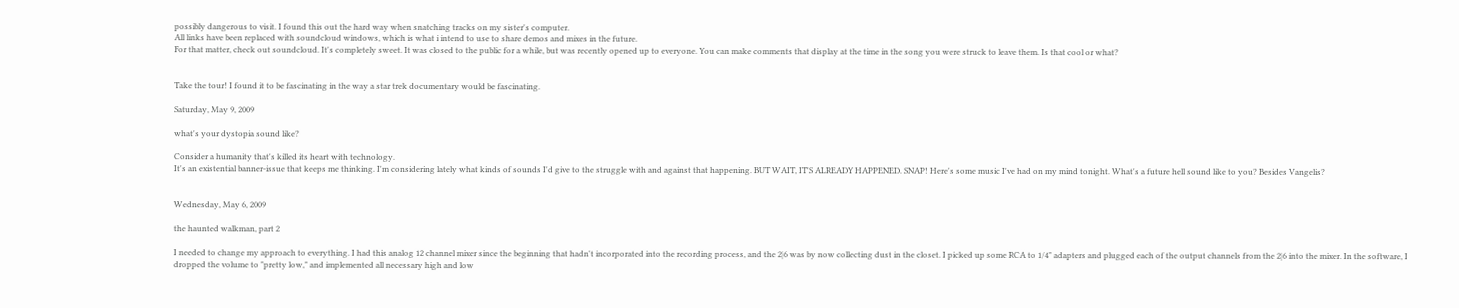possibly dangerous to visit. I found this out the hard way when snatching tracks on my sister's computer.
All links have been replaced with soundcloud windows, which is what i intend to use to share demos and mixes in the future.
For that matter, check out soundcloud. It's completely sweet. It was closed to the public for a while, but was recently opened up to everyone. You can make comments that display at the time in the song you were struck to leave them. Is that cool or what?


Take the tour! I found it to be fascinating in the way a star trek documentary would be fascinating.

Saturday, May 9, 2009

what's your dystopia sound like?

Consider a humanity that's killed its heart with technology.
It's an existential banner-issue that keeps me thinking. I'm considering lately what kinds of sounds I'd give to the struggle with and against that happening. BUT WAIT, IT'S ALREADY HAPPENED. SNAP! Here's some music I've had on my mind tonight. What's a future hell sound like to you? Besides Vangelis?


Wednesday, May 6, 2009

the haunted walkman, part 2

I needed to change my approach to everything. I had this analog 12 channel mixer since the beginning that hadn't incorporated into the recording process, and the 2|6 was by now collecting dust in the closet. I picked up some RCA to 1/4" adapters and plugged each of the output channels from the 2|6 into the mixer. In the software, I dropped the volume to "pretty low," and implemented all necessary high and low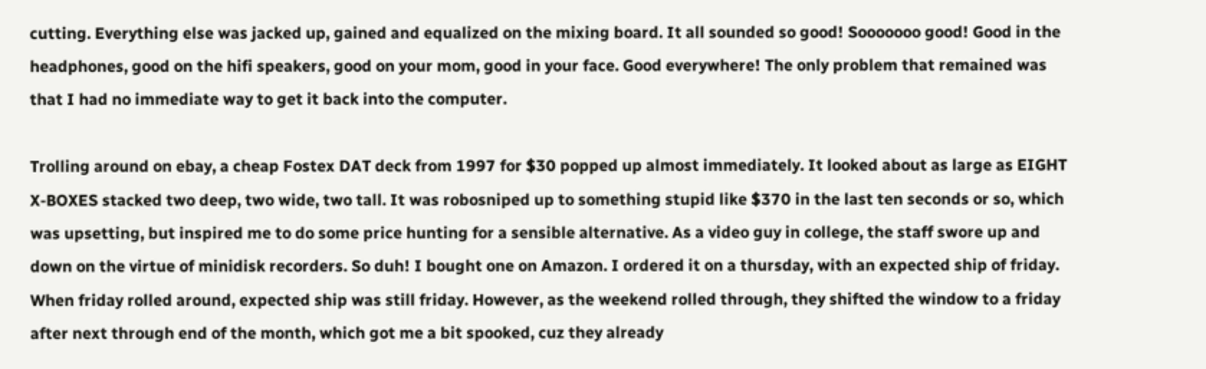cutting. Everything else was jacked up, gained and equalized on the mixing board. It all sounded so good! Sooooooo good! Good in the headphones, good on the hifi speakers, good on your mom, good in your face. Good everywhere! The only problem that remained was that I had no immediate way to get it back into the computer.

Trolling around on ebay, a cheap Fostex DAT deck from 1997 for $30 popped up almost immediately. It looked about as large as EIGHT X-BOXES stacked two deep, two wide, two tall. It was robosniped up to something stupid like $370 in the last ten seconds or so, which was upsetting, but inspired me to do some price hunting for a sensible alternative. As a video guy in college, the staff swore up and down on the virtue of minidisk recorders. So duh! I bought one on Amazon. I ordered it on a thursday, with an expected ship of friday. When friday rolled around, expected ship was still friday. However, as the weekend rolled through, they shifted the window to a friday after next through end of the month, which got me a bit spooked, cuz they already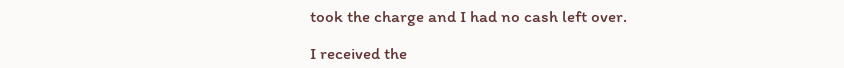took the charge and I had no cash left over.

I received the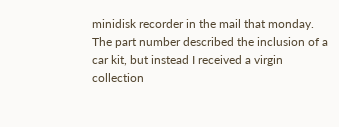minidisk recorder in the mail that monday. The part number described the inclusion of a car kit, but instead I received a virgin collection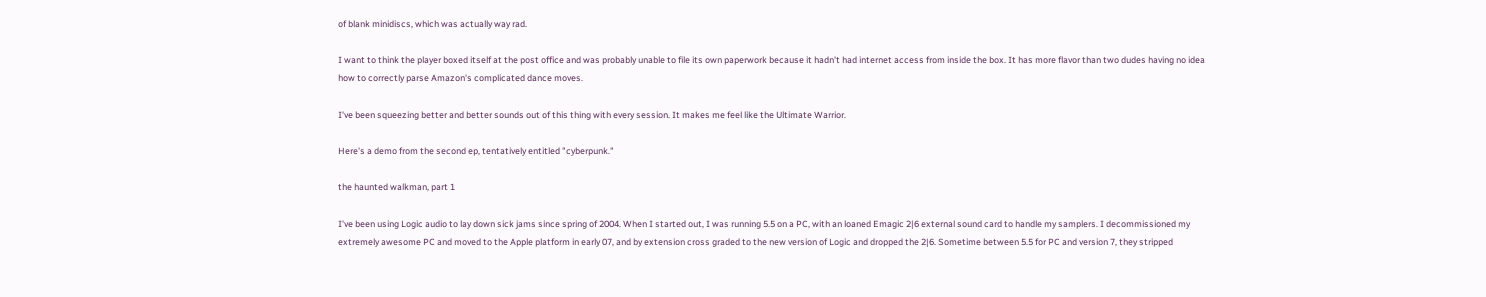of blank minidiscs, which was actually way rad.

I want to think the player boxed itself at the post office and was probably unable to file its own paperwork because it hadn't had internet access from inside the box. It has more flavor than two dudes having no idea how to correctly parse Amazon's complicated dance moves.

I've been squeezing better and better sounds out of this thing with every session. It makes me feel like the Ultimate Warrior.

Here's a demo from the second ep, tentatively entitled "cyberpunk."

the haunted walkman, part 1

I've been using Logic audio to lay down sick jams since spring of 2004. When I started out, I was running 5.5 on a PC, with an loaned Emagic 2|6 external sound card to handle my samplers. I decommissioned my extremely awesome PC and moved to the Apple platform in early 07, and by extension cross graded to the new version of Logic and dropped the 2|6. Sometime between 5.5 for PC and version 7, they stripped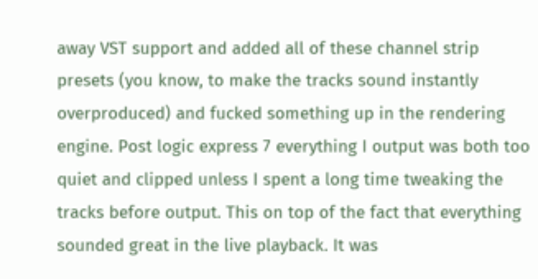away VST support and added all of these channel strip presets (you know, to make the tracks sound instantly overproduced) and fucked something up in the rendering engine. Post logic express 7 everything I output was both too quiet and clipped unless I spent a long time tweaking the tracks before output. This on top of the fact that everything sounded great in the live playback. It was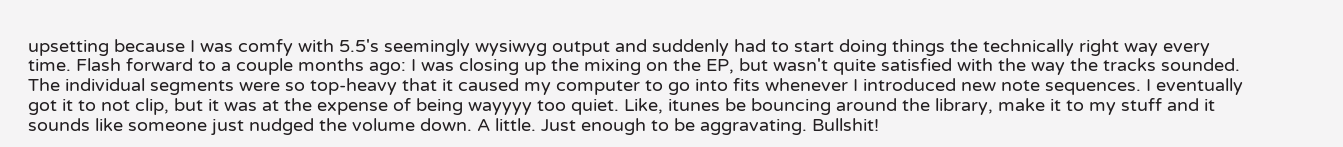upsetting because I was comfy with 5.5's seemingly wysiwyg output and suddenly had to start doing things the technically right way every time. Flash forward to a couple months ago: I was closing up the mixing on the EP, but wasn't quite satisfied with the way the tracks sounded. The individual segments were so top-heavy that it caused my computer to go into fits whenever I introduced new note sequences. I eventually got it to not clip, but it was at the expense of being wayyyy too quiet. Like, itunes be bouncing around the library, make it to my stuff and it sounds like someone just nudged the volume down. A little. Just enough to be aggravating. Bullshit!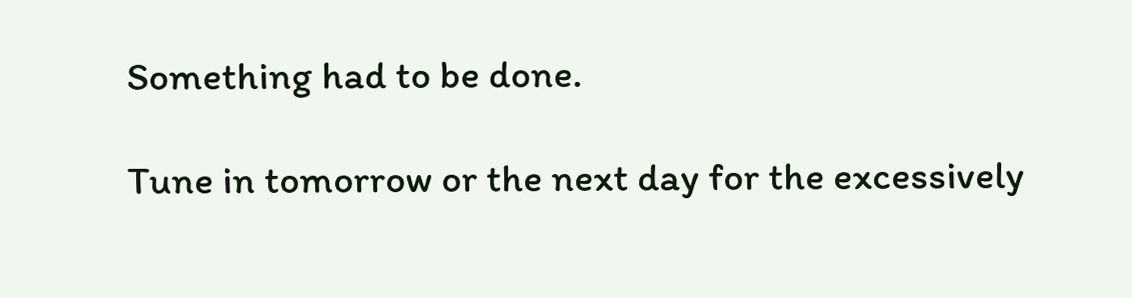Something had to be done.

Tune in tomorrow or the next day for the excessively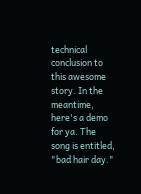technical conclusion to this awesome story. In the meantime, here's a demo for ya. The song is entitled, "bad hair day."